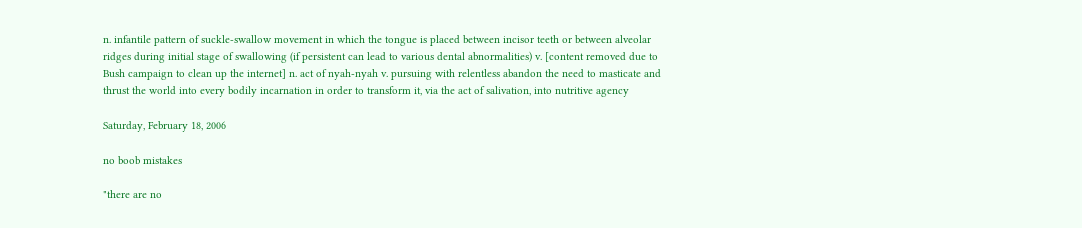n. infantile pattern of suckle-swallow movement in which the tongue is placed between incisor teeth or between alveolar ridges during initial stage of swallowing (if persistent can lead to various dental abnormalities) v. [content removed due to Bush campaign to clean up the internet] n. act of nyah-nyah v. pursuing with relentless abandon the need to masticate and thrust the world into every bodily incarnation in order to transform it, via the act of salivation, into nutritive agency

Saturday, February 18, 2006

no boob mistakes

"there are no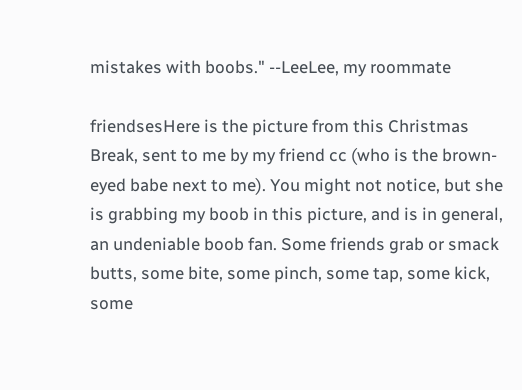mistakes with boobs." --LeeLee, my roommate

friendsesHere is the picture from this Christmas Break, sent to me by my friend cc (who is the brown-eyed babe next to me). You might not notice, but she is grabbing my boob in this picture, and is in general, an undeniable boob fan. Some friends grab or smack butts, some bite, some pinch, some tap, some kick, some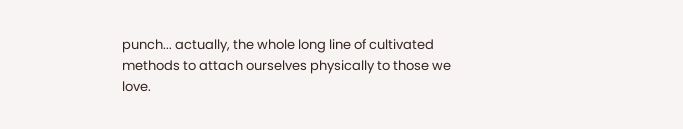punch... actually, the whole long line of cultivated methods to attach ourselves physically to those we love.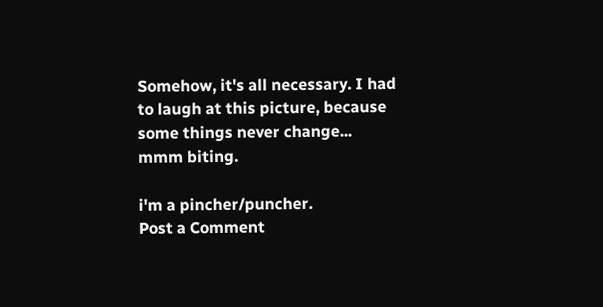Somehow, it's all necessary. I had to laugh at this picture, because some things never change...
mmm biting.

i'm a pincher/puncher.
Post a Comment